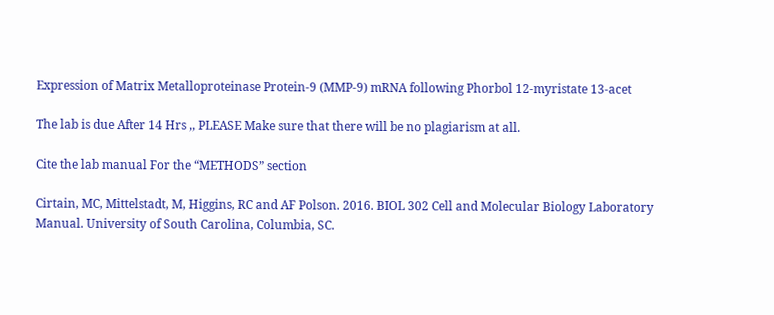Expression of Matrix Metalloproteinase Protein-9 (MMP-9) mRNA following Phorbol 12-myristate 13-acet

The lab is due After 14 Hrs ,, PLEASE Make sure that there will be no plagiarism at all.

Cite the lab manual For the “METHODS” section

Cirtain, MC, Mittelstadt, M, Higgins, RC and AF Polson. 2016. BIOL 302 Cell and Molecular Biology Laboratory Manual. University of South Carolina, Columbia, SC.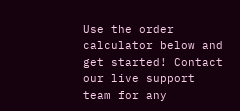Use the order calculator below and get started! Contact our live support team for any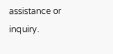assistance or inquiry.